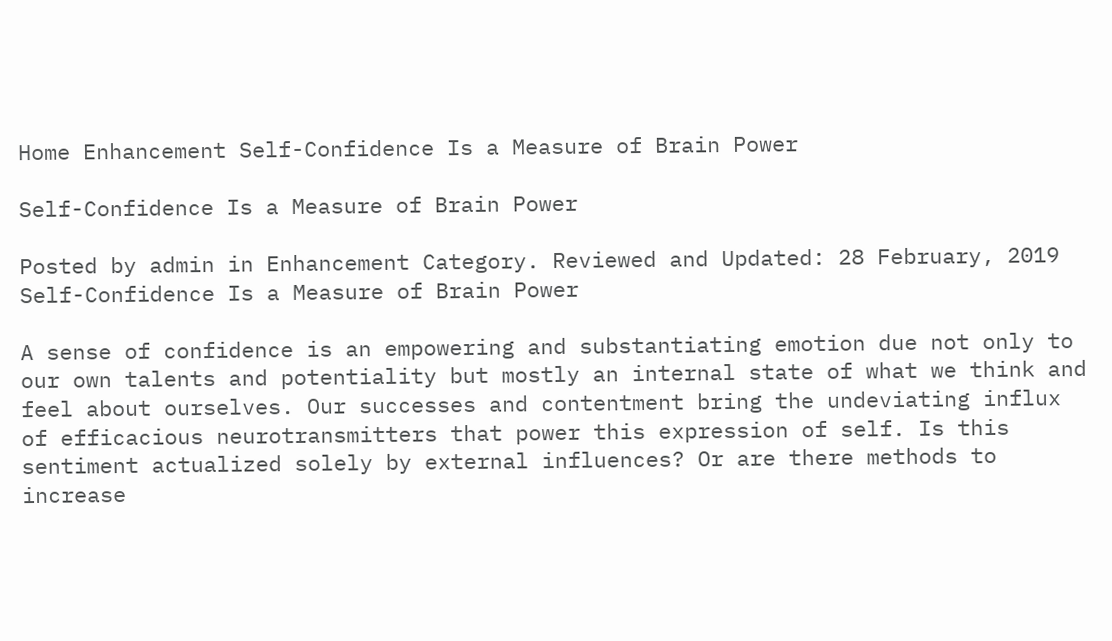Home Enhancement Self-Confidence Is a Measure of Brain Power

Self-Confidence Is a Measure of Brain Power

Posted by admin in Enhancement Category. Reviewed and Updated: 28 February, 2019
Self-Confidence Is a Measure of Brain Power

A sense of confidence is an empowering and substantiating emotion due not only to our own talents and potentiality but mostly an internal state of what we think and feel about ourselves. Our successes and contentment bring the undeviating influx of efficacious neurotransmitters that power this expression of self. Is this sentiment actualized solely by external influences? Or are there methods to increase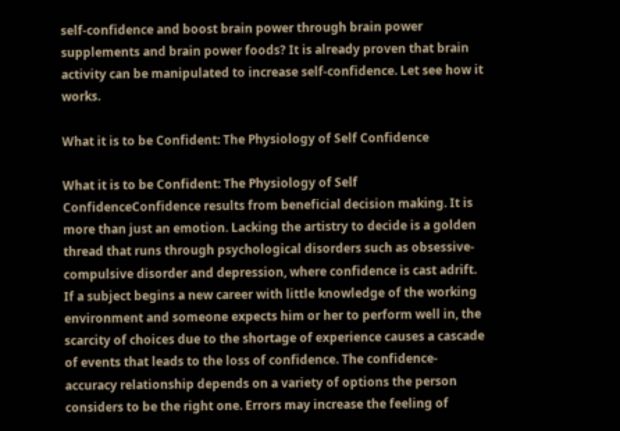self-confidence and boost brain power through brain power supplements and brain power foods? It is already proven that brain activity can be manipulated to increase self-confidence. Let see how it works.

What it is to be Confident: The Physiology of Self Confidence

What it is to be Confident: The Physiology of Self ConfidenceConfidence results from beneficial decision making. It is more than just an emotion. Lacking the artistry to decide is a golden thread that runs through psychological disorders such as obsessive-compulsive disorder and depression, where confidence is cast adrift. If a subject begins a new career with little knowledge of the working environment and someone expects him or her to perform well in, the scarcity of choices due to the shortage of experience causes a cascade of events that leads to the loss of confidence. The confidence-accuracy relationship depends on a variety of options the person considers to be the right one. Errors may increase the feeling of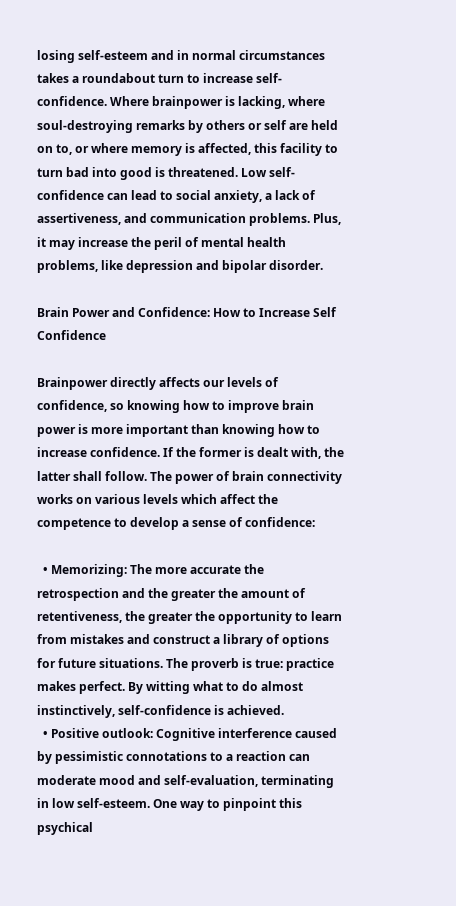losing self-esteem and in normal circumstances takes a roundabout turn to increase self-confidence. Where brainpower is lacking, where soul-destroying remarks by others or self are held on to, or where memory is affected, this facility to turn bad into good is threatened. Low self-confidence can lead to social anxiety, a lack of assertiveness, and communication problems. Plus, it may increase the peril of mental health problems, like depression and bipolar disorder.

Brain Power and Confidence: How to Increase Self Confidence

Brainpower directly affects our levels of confidence, so knowing how to improve brain power is more important than knowing how to increase confidence. If the former is dealt with, the latter shall follow. The power of brain connectivity works on various levels which affect the competence to develop a sense of confidence:

  • Memorizing: The more accurate the retrospection and the greater the amount of retentiveness, the greater the opportunity to learn from mistakes and construct a library of options for future situations. The proverb is true: practice makes perfect. By witting what to do almost instinctively, self-confidence is achieved.
  • Positive outlook: Cognitive interference caused by pessimistic connotations to a reaction can moderate mood and self-evaluation, terminating in low self-esteem. One way to pinpoint this psychical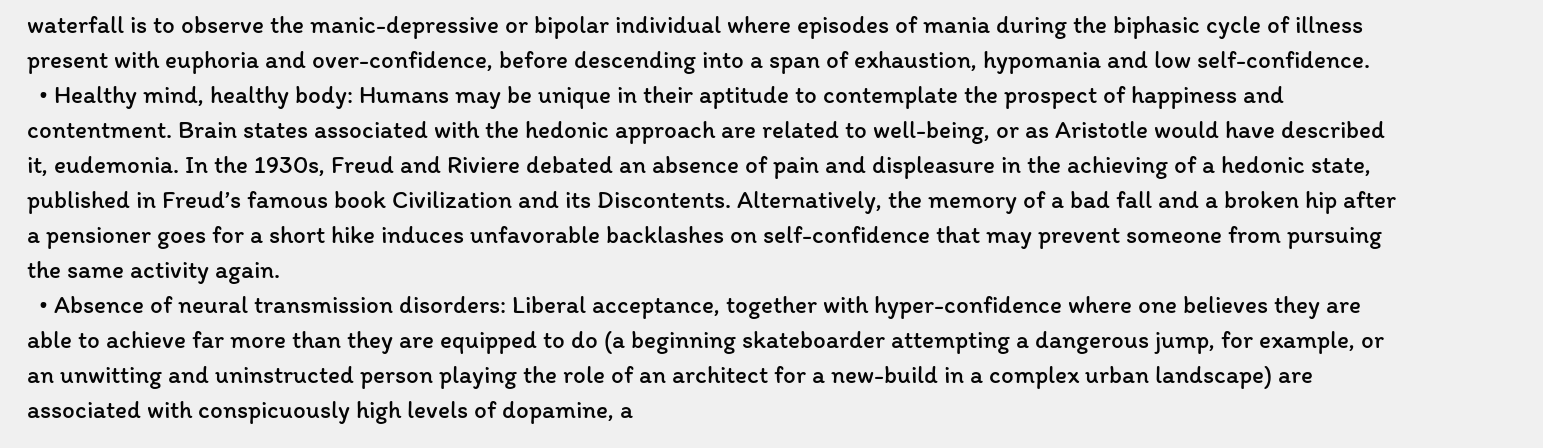waterfall is to observe the manic-depressive or bipolar individual where episodes of mania during the biphasic cycle of illness present with euphoria and over-confidence, before descending into a span of exhaustion, hypomania and low self-confidence.
  • Healthy mind, healthy body: Humans may be unique in their aptitude to contemplate the prospect of happiness and contentment. Brain states associated with the hedonic approach are related to well-being, or as Aristotle would have described it, eudemonia. In the 1930s, Freud and Riviere debated an absence of pain and displeasure in the achieving of a hedonic state, published in Freud’s famous book Civilization and its Discontents. Alternatively, the memory of a bad fall and a broken hip after a pensioner goes for a short hike induces unfavorable backlashes on self-confidence that may prevent someone from pursuing the same activity again.
  • Absence of neural transmission disorders: Liberal acceptance, together with hyper-confidence where one believes they are able to achieve far more than they are equipped to do (a beginning skateboarder attempting a dangerous jump, for example, or an unwitting and uninstructed person playing the role of an architect for a new-build in a complex urban landscape) are associated with conspicuously high levels of dopamine, a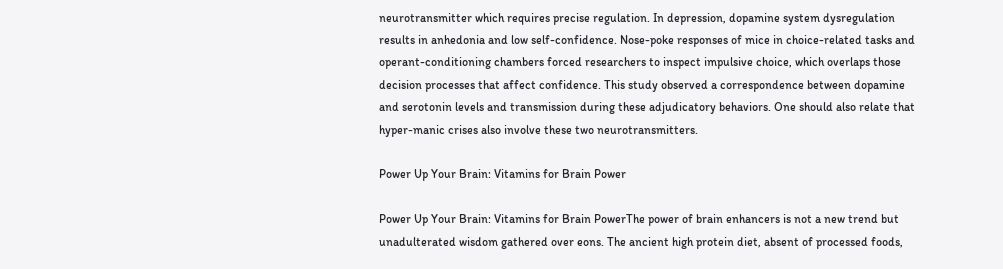neurotransmitter which requires precise regulation. In depression, dopamine system dysregulation results in anhedonia and low self-confidence. Nose-poke responses of mice in choice-related tasks and operant-conditioning chambers forced researchers to inspect impulsive choice, which overlaps those decision processes that affect confidence. This study observed a correspondence between dopamine and serotonin levels and transmission during these adjudicatory behaviors. One should also relate that hyper-manic crises also involve these two neurotransmitters.

Power Up Your Brain: Vitamins for Brain Power

Power Up Your Brain: Vitamins for Brain PowerThe power of brain enhancers is not a new trend but unadulterated wisdom gathered over eons. The ancient high protein diet, absent of processed foods,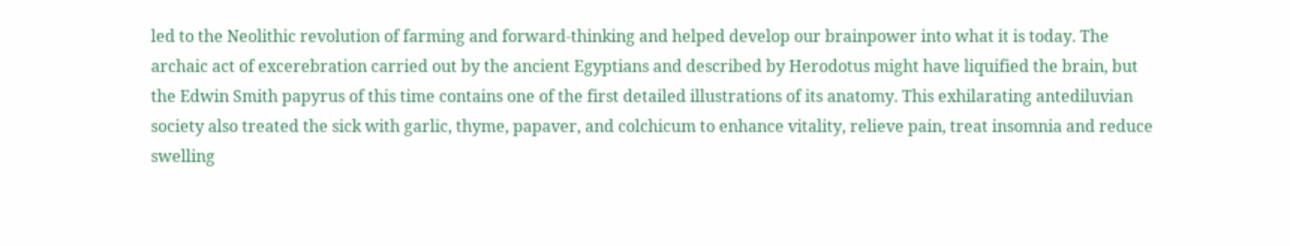led to the Neolithic revolution of farming and forward-thinking and helped develop our brainpower into what it is today. The archaic act of excerebration carried out by the ancient Egyptians and described by Herodotus might have liquified the brain, but the Edwin Smith papyrus of this time contains one of the first detailed illustrations of its anatomy. This exhilarating antediluvian society also treated the sick with garlic, thyme, papaver, and colchicum to enhance vitality, relieve pain, treat insomnia and reduce swelling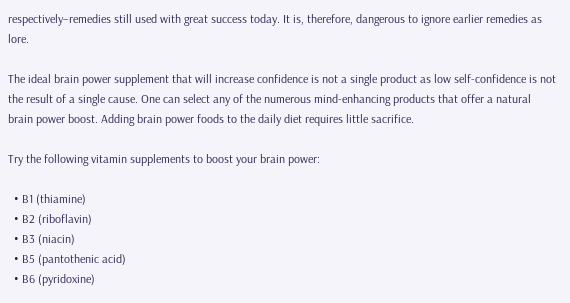respectively–remedies still used with great success today. It is, therefore, dangerous to ignore earlier remedies as lore.

The ideal brain power supplement that will increase confidence is not a single product as low self-confidence is not the result of a single cause. One can select any of the numerous mind-enhancing products that offer a natural brain power boost. Adding brain power foods to the daily diet requires little sacrifice.

Try the following vitamin supplements to boost your brain power:

  • B1 (thiamine)
  • B2 (riboflavin)
  • B3 (niacin)
  • B5 (pantothenic acid)
  • B6 (pyridoxine)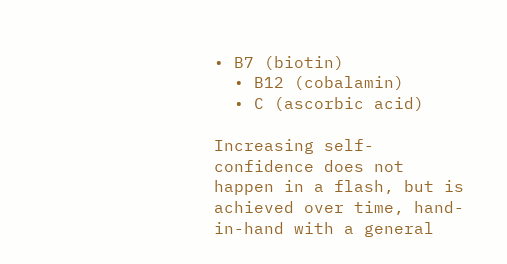• B7 (biotin)
  • B12 (cobalamin)
  • C (ascorbic acid)

Increasing self-confidence does not happen in a flash, but is achieved over time, hand-in-hand with a general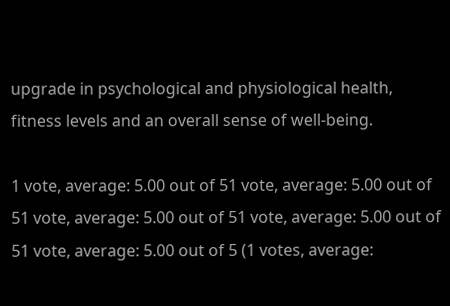upgrade in psychological and physiological health, fitness levels and an overall sense of well-being.

1 vote, average: 5.00 out of 51 vote, average: 5.00 out of 51 vote, average: 5.00 out of 51 vote, average: 5.00 out of 51 vote, average: 5.00 out of 5 (1 votes, average: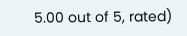5.00 out of 5, rated)